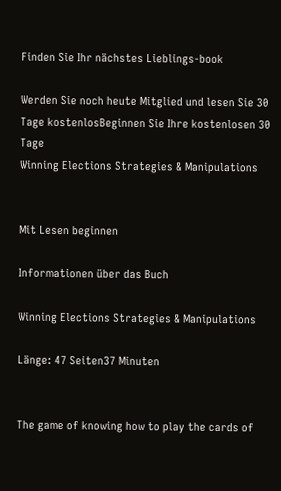Finden Sie Ihr nächstes Lieblings-book

Werden Sie noch heute Mitglied und lesen Sie 30 Tage kostenlosBeginnen Sie Ihre kostenlosen 30 Tage
Winning Elections Strategies & Manipulations


Mit Lesen beginnen

Informationen über das Buch

Winning Elections Strategies & Manipulations

Länge: 47 Seiten37 Minuten


The game of knowing how to play the cards of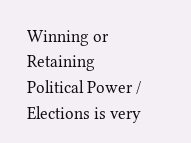Winning or Retaining Political Power / Elections is very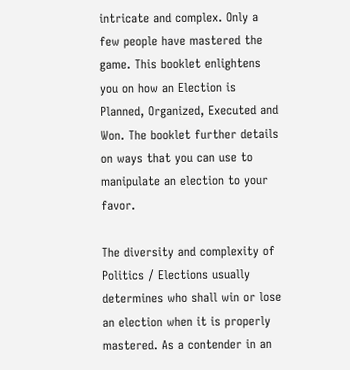intricate and complex. Only a few people have mastered the game. This booklet enlightens you on how an Election is Planned, Organized, Executed and Won. The booklet further details on ways that you can use to manipulate an election to your favor.

The diversity and complexity of Politics / Elections usually determines who shall win or lose an election when it is properly mastered. As a contender in an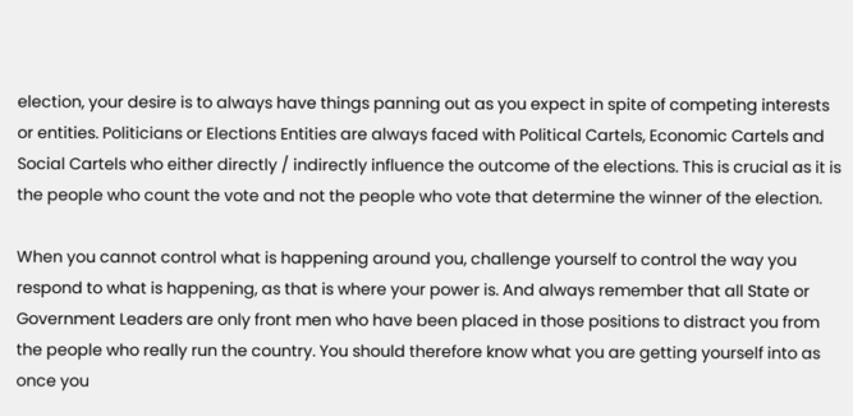election, your desire is to always have things panning out as you expect in spite of competing interests or entities. Politicians or Elections Entities are always faced with Political Cartels, Economic Cartels and Social Cartels who either directly / indirectly influence the outcome of the elections. This is crucial as it is the people who count the vote and not the people who vote that determine the winner of the election.

When you cannot control what is happening around you, challenge yourself to control the way you respond to what is happening, as that is where your power is. And always remember that all State or Government Leaders are only front men who have been placed in those positions to distract you from the people who really run the country. You should therefore know what you are getting yourself into as once you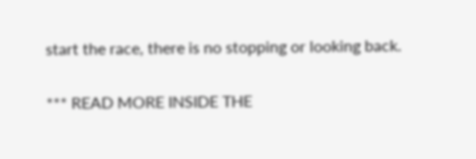start the race, there is no stopping or looking back.

*** READ MORE INSIDE THE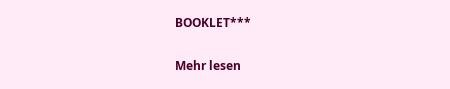BOOKLET***

Mehr lesen